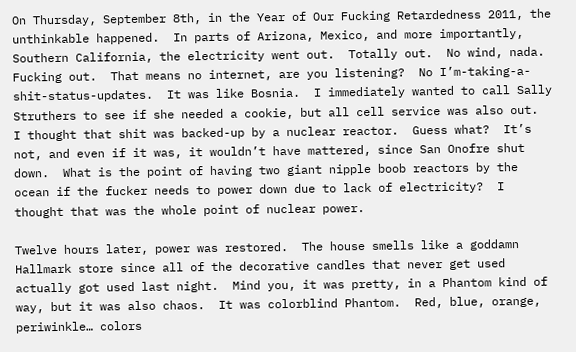On Thursday, September 8th, in the Year of Our Fucking Retardedness 2011, the unthinkable happened.  In parts of Arizona, Mexico, and more importantly, Southern California, the electricity went out.  Totally out.  No wind, nada.  Fucking out.  That means no internet, are you listening?  No I’m-taking-a-shit-status-updates.  It was like Bosnia.  I immediately wanted to call Sally Struthers to see if she needed a cookie, but all cell service was also out.  I thought that shit was backed-up by a nuclear reactor.  Guess what?  It’s not, and even if it was, it wouldn’t have mattered, since San Onofre shut down.  What is the point of having two giant nipple boob reactors by the ocean if the fucker needs to power down due to lack of electricity?  I thought that was the whole point of nuclear power.

Twelve hours later, power was restored.  The house smells like a goddamn Hallmark store since all of the decorative candles that never get used actually got used last night.  Mind you, it was pretty, in a Phantom kind of way, but it was also chaos.  It was colorblind Phantom.  Red, blue, orange, periwinkle… colors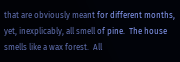that are obviously meant for different months, yet, inexplicably, all smell of pine.  The house smells like a wax forest.  All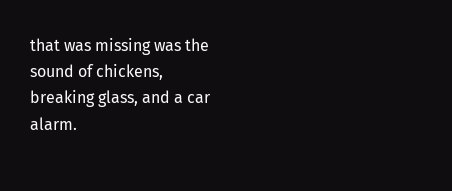that was missing was the sound of chickens, breaking glass, and a car alarm.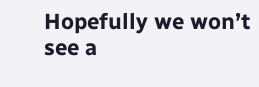Hopefully we won’t see a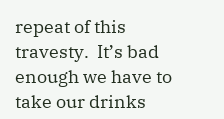repeat of this travesty.  It’s bad enough we have to take our drinks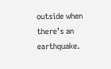outside when there’s an earthquake.